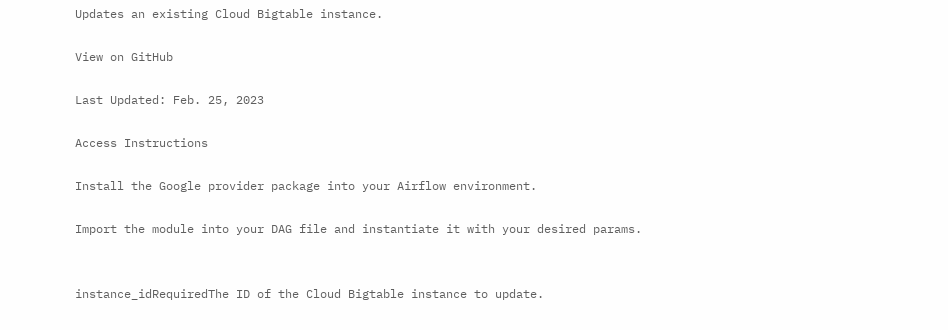Updates an existing Cloud Bigtable instance.

View on GitHub

Last Updated: Feb. 25, 2023

Access Instructions

Install the Google provider package into your Airflow environment.

Import the module into your DAG file and instantiate it with your desired params.


instance_idRequiredThe ID of the Cloud Bigtable instance to update.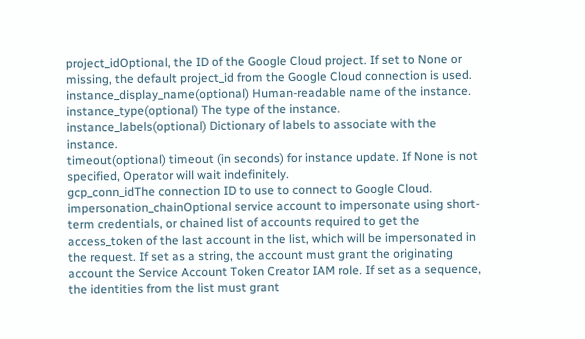project_idOptional, the ID of the Google Cloud project. If set to None or missing, the default project_id from the Google Cloud connection is used.
instance_display_name(optional) Human-readable name of the instance.
instance_type(optional) The type of the instance.
instance_labels(optional) Dictionary of labels to associate with the instance.
timeout(optional) timeout (in seconds) for instance update. If None is not specified, Operator will wait indefinitely.
gcp_conn_idThe connection ID to use to connect to Google Cloud.
impersonation_chainOptional service account to impersonate using short-term credentials, or chained list of accounts required to get the access_token of the last account in the list, which will be impersonated in the request. If set as a string, the account must grant the originating account the Service Account Token Creator IAM role. If set as a sequence, the identities from the list must grant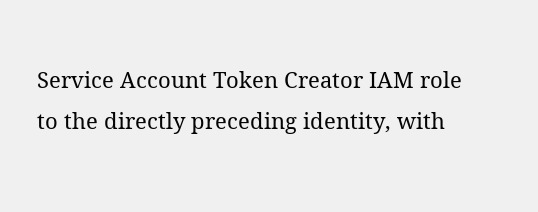Service Account Token Creator IAM role to the directly preceding identity, with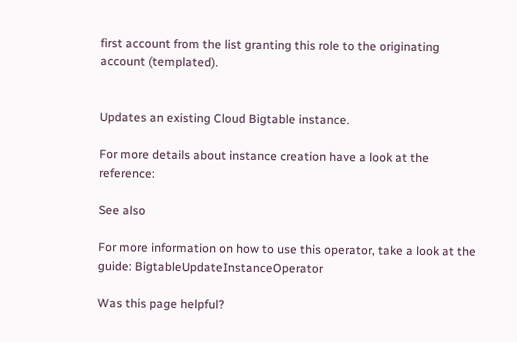first account from the list granting this role to the originating account (templated).


Updates an existing Cloud Bigtable instance.

For more details about instance creation have a look at the reference:

See also

For more information on how to use this operator, take a look at the guide: BigtableUpdateInstanceOperator

Was this page helpful?